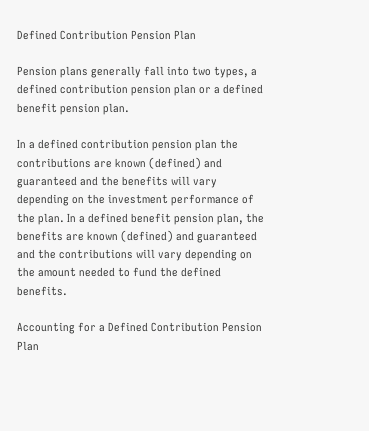Defined Contribution Pension Plan

Pension plans generally fall into two types, a defined contribution pension plan or a defined benefit pension plan.

In a defined contribution pension plan the contributions are known (defined) and guaranteed and the benefits will vary depending on the investment performance of the plan. In a defined benefit pension plan, the benefits are known (defined) and guaranteed and the contributions will vary depending on the amount needed to fund the defined benefits.

Accounting for a Defined Contribution Pension Plan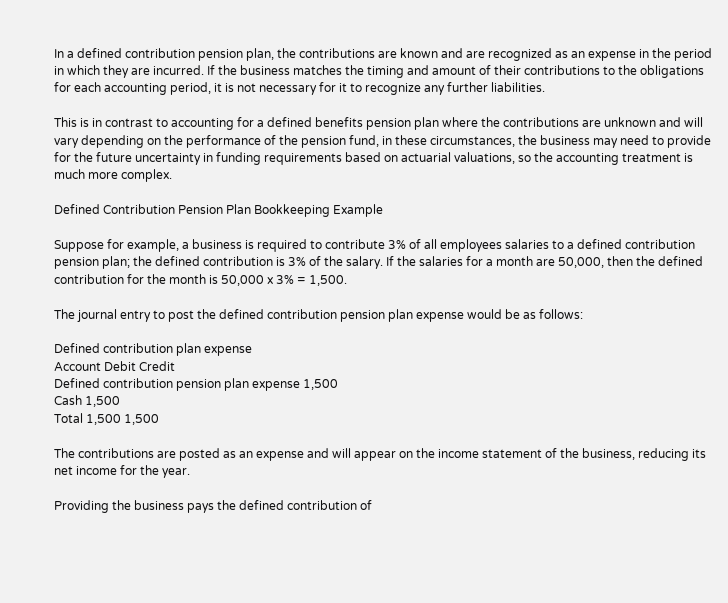In a defined contribution pension plan, the contributions are known and are recognized as an expense in the period in which they are incurred. If the business matches the timing and amount of their contributions to the obligations for each accounting period, it is not necessary for it to recognize any further liabilities.

This is in contrast to accounting for a defined benefits pension plan where the contributions are unknown and will vary depending on the performance of the pension fund, in these circumstances, the business may need to provide for the future uncertainty in funding requirements based on actuarial valuations, so the accounting treatment is much more complex.

Defined Contribution Pension Plan Bookkeeping Example

Suppose for example, a business is required to contribute 3% of all employees salaries to a defined contribution pension plan; the defined contribution is 3% of the salary. If the salaries for a month are 50,000, then the defined contribution for the month is 50,000 x 3% = 1,500.

The journal entry to post the defined contribution pension plan expense would be as follows:

Defined contribution plan expense
Account Debit Credit
Defined contribution pension plan expense 1,500
Cash 1,500
Total 1,500 1,500

The contributions are posted as an expense and will appear on the income statement of the business, reducing its net income for the year.

Providing the business pays the defined contribution of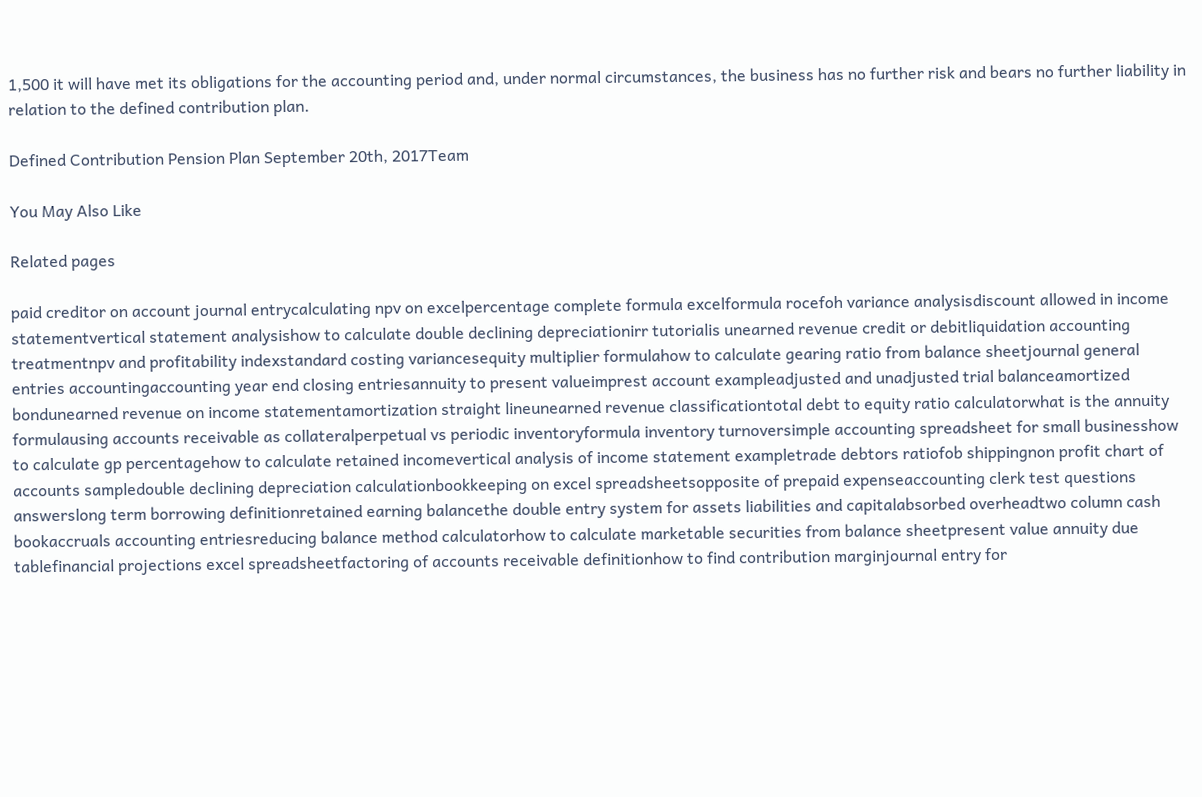1,500 it will have met its obligations for the accounting period and, under normal circumstances, the business has no further risk and bears no further liability in relation to the defined contribution plan.

Defined Contribution Pension Plan September 20th, 2017Team

You May Also Like

Related pages

paid creditor on account journal entrycalculating npv on excelpercentage complete formula excelformula rocefoh variance analysisdiscount allowed in income statementvertical statement analysishow to calculate double declining depreciationirr tutorialis unearned revenue credit or debitliquidation accounting treatmentnpv and profitability indexstandard costing variancesequity multiplier formulahow to calculate gearing ratio from balance sheetjournal general entries accountingaccounting year end closing entriesannuity to present valueimprest account exampleadjusted and unadjusted trial balanceamortized bondunearned revenue on income statementamortization straight lineunearned revenue classificationtotal debt to equity ratio calculatorwhat is the annuity formulausing accounts receivable as collateralperpetual vs periodic inventoryformula inventory turnoversimple accounting spreadsheet for small businesshow to calculate gp percentagehow to calculate retained incomevertical analysis of income statement exampletrade debtors ratiofob shippingnon profit chart of accounts sampledouble declining depreciation calculationbookkeeping on excel spreadsheetsopposite of prepaid expenseaccounting clerk test questions answerslong term borrowing definitionretained earning balancethe double entry system for assets liabilities and capitalabsorbed overheadtwo column cash bookaccruals accounting entriesreducing balance method calculatorhow to calculate marketable securities from balance sheetpresent value annuity due tablefinancial projections excel spreadsheetfactoring of accounts receivable definitionhow to find contribution marginjournal entry for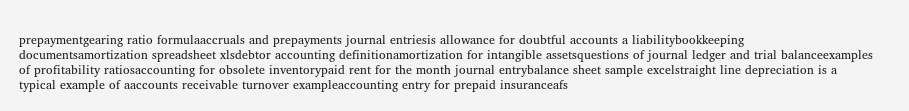prepaymentgearing ratio formulaaccruals and prepayments journal entriesis allowance for doubtful accounts a liabilitybookkeeping documentsamortization spreadsheet xlsdebtor accounting definitionamortization for intangible assetsquestions of journal ledger and trial balanceexamples of profitability ratiosaccounting for obsolete inventorypaid rent for the month journal entrybalance sheet sample excelstraight line depreciation is a typical example of aaccounts receivable turnover exampleaccounting entry for prepaid insuranceafs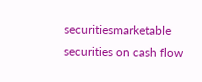securitiesmarketable securities on cash flow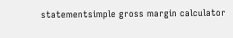statementsimple gross margin calculator